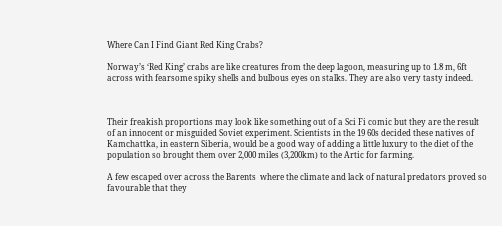Where Can I Find Giant Red King Crabs?

Norway’s ‘Red King’ crabs are like creatures from the deep lagoon, measuring up to 1.8 m, 6ft across with fearsome spiky shells and bulbous eyes on stalks. They are also very tasty indeed.



Their freakish proportions may look like something out of a Sci Fi comic but they are the result of an innocent or misguided Soviet experiment. Scientists in the 19 60s decided these natives of Kamchattka, in eastern Siberia, would be a good way of adding a little luxury to the diet of the population so brought them over 2,000 miles (3,200km) to the Artic for farming.

A few escaped over across the Barents  where the climate and lack of natural predators proved so favourable that they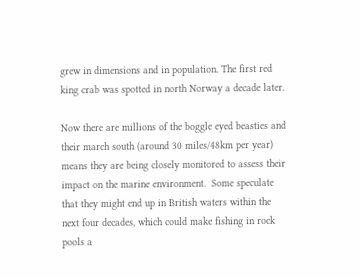grew in dimensions and in population. The first red king crab was spotted in north Norway a decade later.

Now there are millions of the boggle eyed beasties and their march south (around 30 miles/48km per year) means they are being closely monitored to assess their impact on the marine environment.  Some speculate that they might end up in British waters within the next four decades, which could make fishing in rock pools a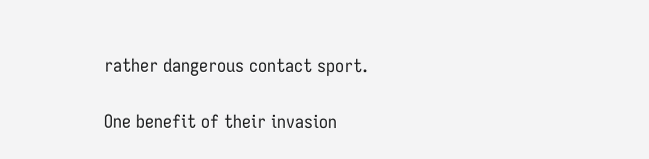rather dangerous contact sport.

One benefit of their invasion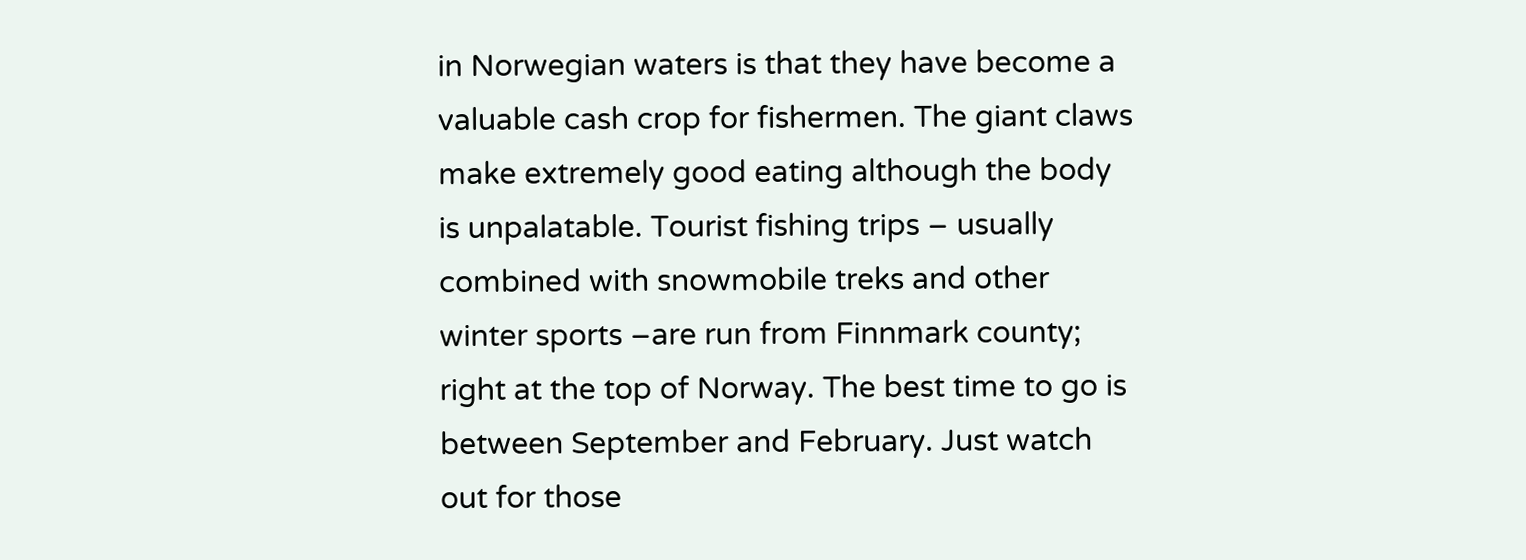in Norwegian waters is that they have become a valuable cash crop for fishermen. The giant claws make extremely good eating although the body is unpalatable. Tourist fishing trips – usually combined with snowmobile treks and other winter sports –are run from Finnmark county; right at the top of Norway. The best time to go is between September and February. Just watch out for those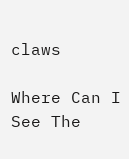claws

Where Can I See The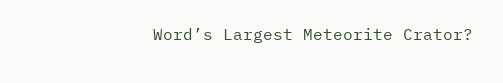Word’s Largest Meteorite Crator?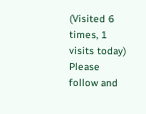(Visited 6 times, 1 visits today)
Please follow and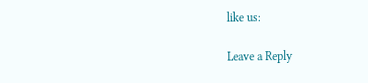like us:

Leave a Reply